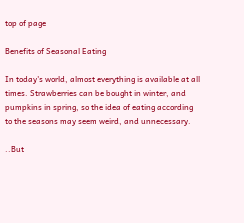top of page

Benefits of Seasonal Eating

In today's world, almost everything is available at all times. Strawberries can be bought in winter, and pumpkins in spring, so the idea of eating according to the seasons may seem weird, and unnecessary.

..But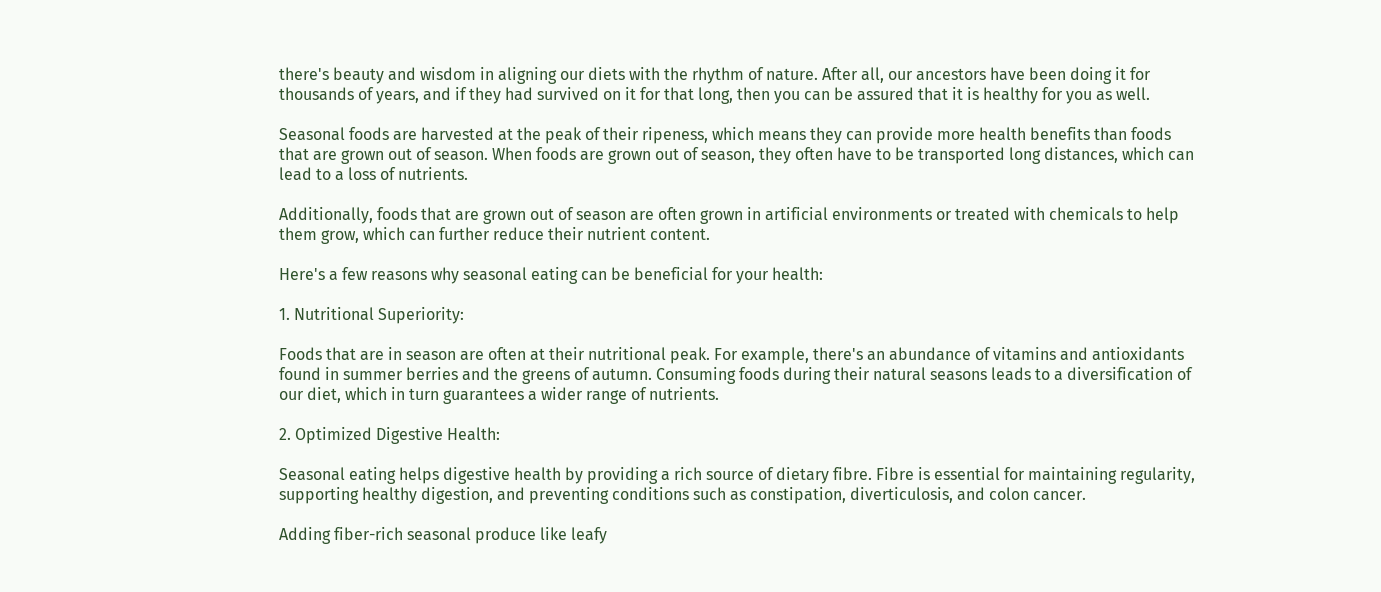there's beauty and wisdom in aligning our diets with the rhythm of nature. After all, our ancestors have been doing it for thousands of years, and if they had survived on it for that long, then you can be assured that it is healthy for you as well.

Seasonal foods are harvested at the peak of their ripeness, which means they can provide more health benefits than foods that are grown out of season. When foods are grown out of season, they often have to be transported long distances, which can lead to a loss of nutrients.

Additionally, foods that are grown out of season are often grown in artificial environments or treated with chemicals to help them grow, which can further reduce their nutrient content.

Here's a few reasons why seasonal eating can be beneficial for your health:

1. Nutritional Superiority:

Foods that are in season are often at their nutritional peak. For example, there's an abundance of vitamins and antioxidants found in summer berries and the greens of autumn. Consuming foods during their natural seasons leads to a diversification of our diet, which in turn guarantees a wider range of nutrients.

2. Optimized Digestive Health:

Seasonal eating helps digestive health by providing a rich source of dietary fibre. Fibre is essential for maintaining regularity, supporting healthy digestion, and preventing conditions such as constipation, diverticulosis, and colon cancer.

Adding fiber-rich seasonal produce like leafy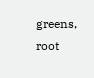greens, root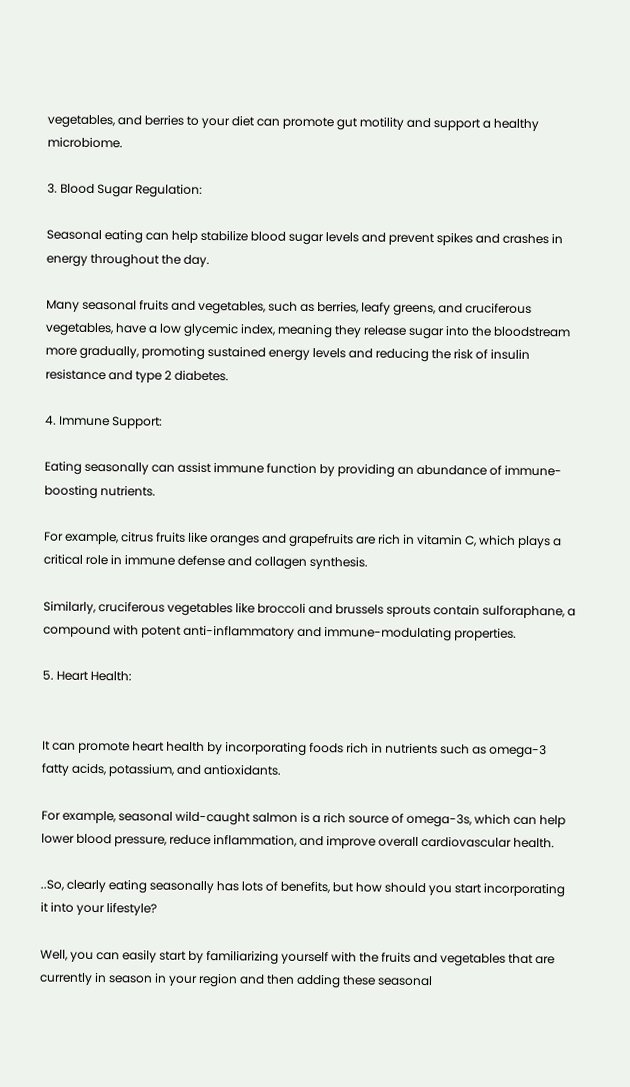vegetables, and berries to your diet can promote gut motility and support a healthy microbiome.

3. Blood Sugar Regulation:

Seasonal eating can help stabilize blood sugar levels and prevent spikes and crashes in energy throughout the day.

Many seasonal fruits and vegetables, such as berries, leafy greens, and cruciferous vegetables, have a low glycemic index, meaning they release sugar into the bloodstream more gradually, promoting sustained energy levels and reducing the risk of insulin resistance and type 2 diabetes.

4. Immune Support:

Eating seasonally can assist immune function by providing an abundance of immune-boosting nutrients.

For example, citrus fruits like oranges and grapefruits are rich in vitamin C, which plays a critical role in immune defense and collagen synthesis.

Similarly, cruciferous vegetables like broccoli and brussels sprouts contain sulforaphane, a compound with potent anti-inflammatory and immune-modulating properties.

5. Heart Health:


It can promote heart health by incorporating foods rich in nutrients such as omega-3 fatty acids, potassium, and antioxidants.

For example, seasonal wild-caught salmon is a rich source of omega-3s, which can help lower blood pressure, reduce inflammation, and improve overall cardiovascular health.

..So, clearly eating seasonally has lots of benefits, but how should you start incorporating it into your lifestyle?

Well, you can easily start by familiarizing yourself with the fruits and vegetables that are currently in season in your region and then adding these seasonal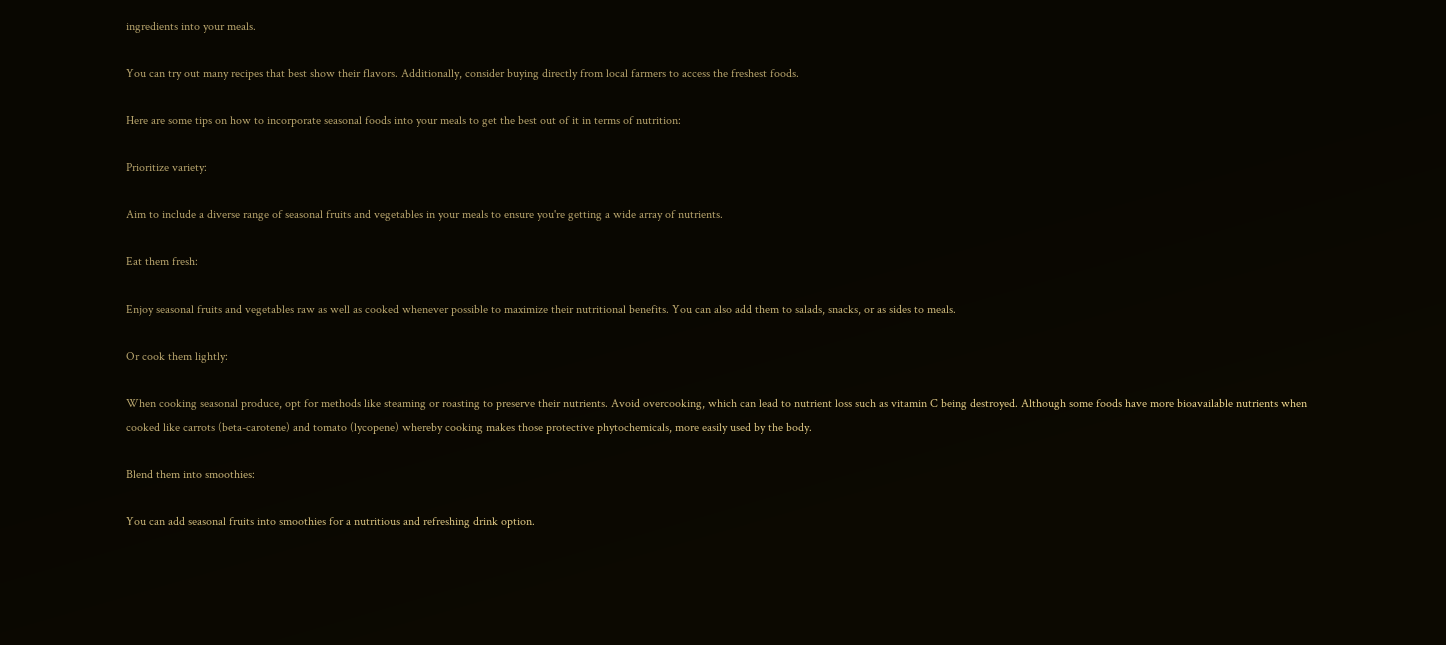ingredients into your meals.

You can try out many recipes that best show their flavors. Additionally, consider buying directly from local farmers to access the freshest foods.

Here are some tips on how to incorporate seasonal foods into your meals to get the best out of it in terms of nutrition:

Prioritize variety:

Aim to include a diverse range of seasonal fruits and vegetables in your meals to ensure you're getting a wide array of nutrients.

Eat them fresh:

Enjoy seasonal fruits and vegetables raw as well as cooked whenever possible to maximize their nutritional benefits. You can also add them to salads, snacks, or as sides to meals.

Or cook them lightly:

When cooking seasonal produce, opt for methods like steaming or roasting to preserve their nutrients. Avoid overcooking, which can lead to nutrient loss such as vitamin C being destroyed. Although some foods have more bioavailable nutrients when cooked like carrots (beta-carotene) and tomato (lycopene) whereby cooking makes those protective phytochemicals, more easily used by the body.

Blend them into smoothies:

You can add seasonal fruits into smoothies for a nutritious and refreshing drink option.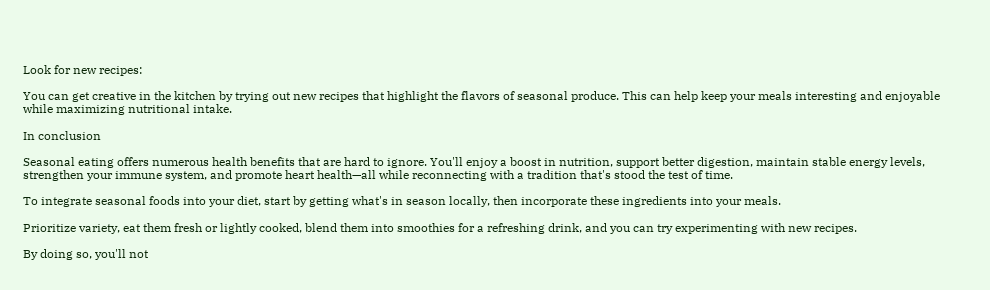Look for new recipes:

You can get creative in the kitchen by trying out new recipes that highlight the flavors of seasonal produce. This can help keep your meals interesting and enjoyable while maximizing nutritional intake.

In conclusion

Seasonal eating offers numerous health benefits that are hard to ignore. You'll enjoy a boost in nutrition, support better digestion, maintain stable energy levels, strengthen your immune system, and promote heart health—all while reconnecting with a tradition that's stood the test of time.

To integrate seasonal foods into your diet, start by getting what's in season locally, then incorporate these ingredients into your meals.

Prioritize variety, eat them fresh or lightly cooked, blend them into smoothies for a refreshing drink, and you can try experimenting with new recipes.

By doing so, you'll not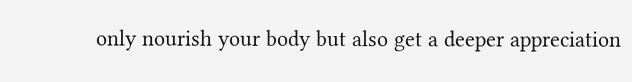only nourish your body but also get a deeper appreciation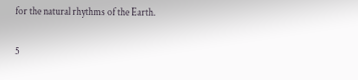for the natural rhythms of the Earth.

5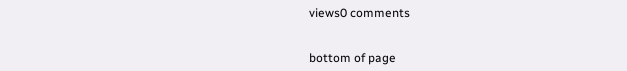views0 comments


bottom of page